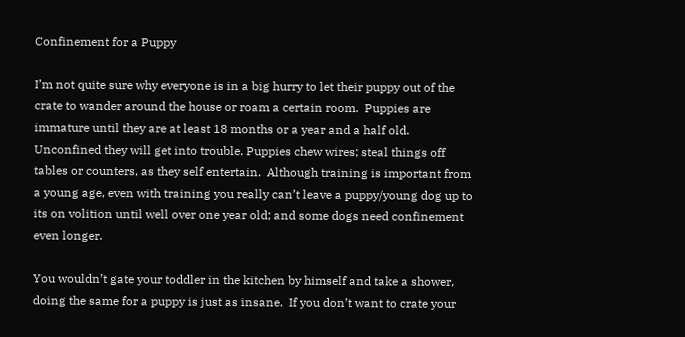Confinement for a Puppy

I’m not quite sure why everyone is in a big hurry to let their puppy out of the crate to wander around the house or roam a certain room.  Puppies are immature until they are at least 18 months or a year and a half old.  Unconfined they will get into trouble. Puppies chew wires; steal things off tables or counters, as they self entertain.  Although training is important from a young age, even with training you really can’t leave a puppy/young dog up to its on volition until well over one year old; and some dogs need confinement even longer.

You wouldn’t gate your toddler in the kitchen by himself and take a shower, doing the same for a puppy is just as insane.  If you don’t want to crate your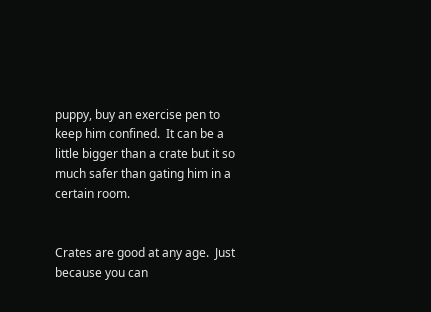puppy, buy an exercise pen to keep him confined.  It can be a little bigger than a crate but it so much safer than gating him in a certain room.


Crates are good at any age.  Just because you can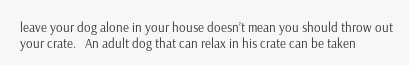leave your dog alone in your house doesn’t mean you should throw out your crate.   An adult dog that can relax in his crate can be taken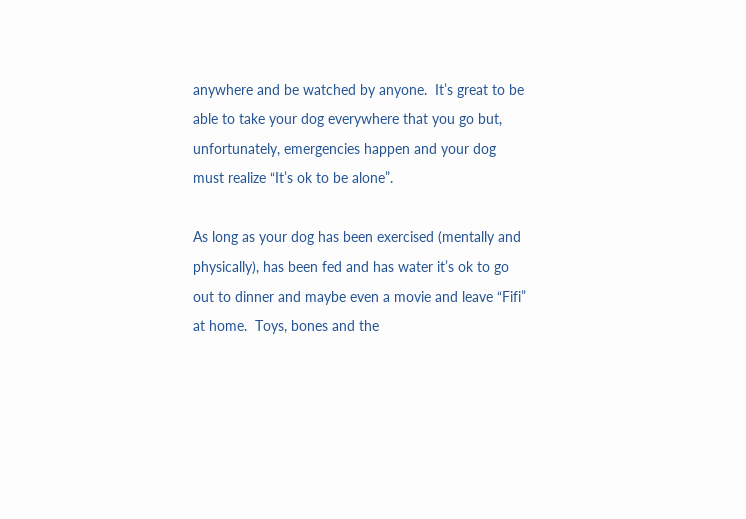anywhere and be watched by anyone.  It’s great to be able to take your dog everywhere that you go but, unfortunately, emergencies happen and your dog must realize “It’s ok to be alone”.

As long as your dog has been exercised (mentally and physically), has been fed and has water it’s ok to go out to dinner and maybe even a movie and leave “Fifi” at home.  Toys, bones and the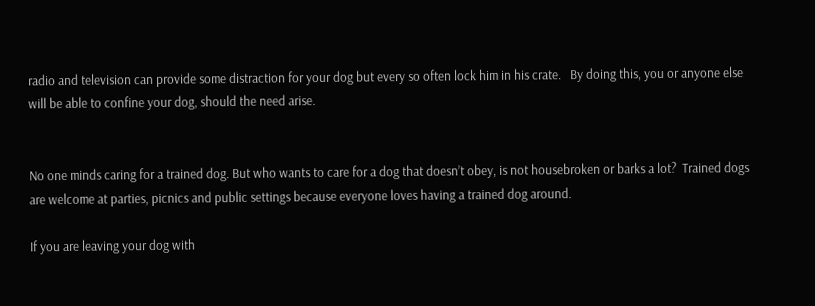radio and television can provide some distraction for your dog but every so often lock him in his crate.   By doing this, you or anyone else will be able to confine your dog, should the need arise.


No one minds caring for a trained dog. But who wants to care for a dog that doesn’t obey, is not housebroken or barks a lot?  Trained dogs are welcome at parties, picnics and public settings because everyone loves having a trained dog around.

If you are leaving your dog with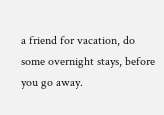a friend for vacation, do some overnight stays, before you go away.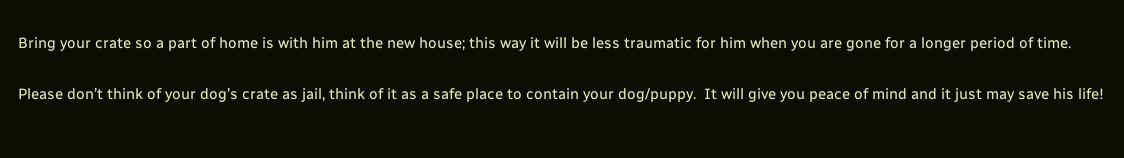Bring your crate so a part of home is with him at the new house; this way it will be less traumatic for him when you are gone for a longer period of time.


Please don’t think of your dog’s crate as jail, think of it as a safe place to contain your dog/puppy.  It will give you peace of mind and it just may save his life!